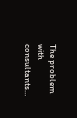The problem with consultants…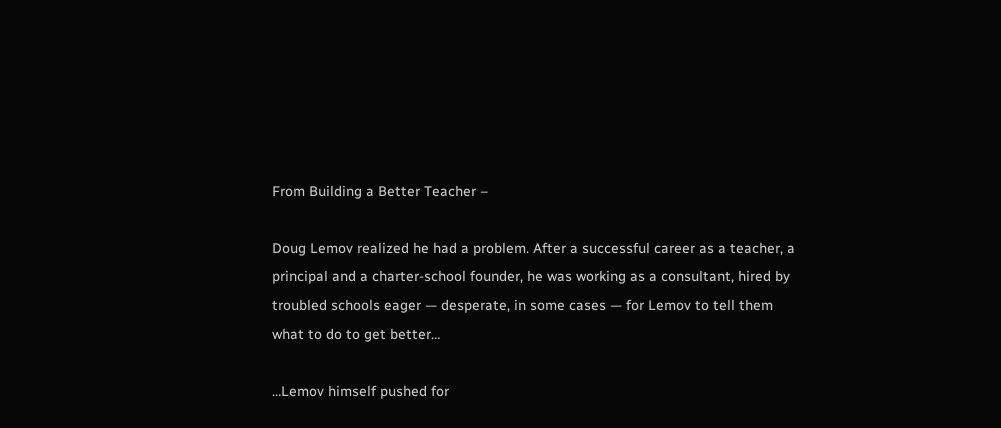From Building a Better Teacher –

Doug Lemov realized he had a problem. After a successful career as a teacher, a principal and a charter-school founder, he was working as a consultant, hired by troubled schools eager — desperate, in some cases — for Lemov to tell them what to do to get better…

…Lemov himself pushed for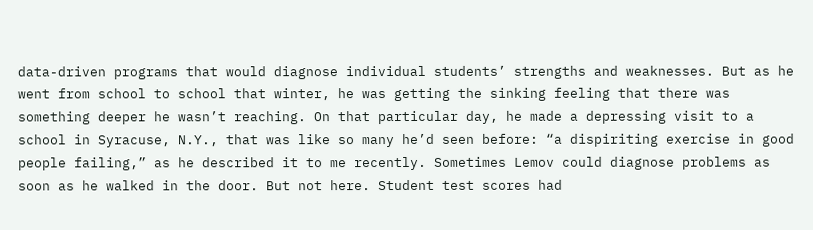data-driven programs that would diagnose individual students’ strengths and weaknesses. But as he went from school to school that winter, he was getting the sinking feeling that there was something deeper he wasn’t reaching. On that particular day, he made a depressing visit to a school in Syracuse, N.Y., that was like so many he’d seen before: “a dispiriting exercise in good people failing,” as he described it to me recently. Sometimes Lemov could diagnose problems as soon as he walked in the door. But not here. Student test scores had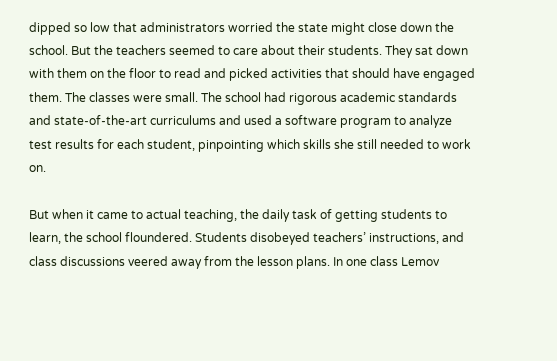dipped so low that administrators worried the state might close down the school. But the teachers seemed to care about their students. They sat down with them on the floor to read and picked activities that should have engaged them. The classes were small. The school had rigorous academic standards and state-of-the-art curriculums and used a software program to analyze test results for each student, pinpointing which skills she still needed to work on.

But when it came to actual teaching, the daily task of getting students to learn, the school floundered. Students disobeyed teachers’ instructions, and class discussions veered away from the lesson plans. In one class Lemov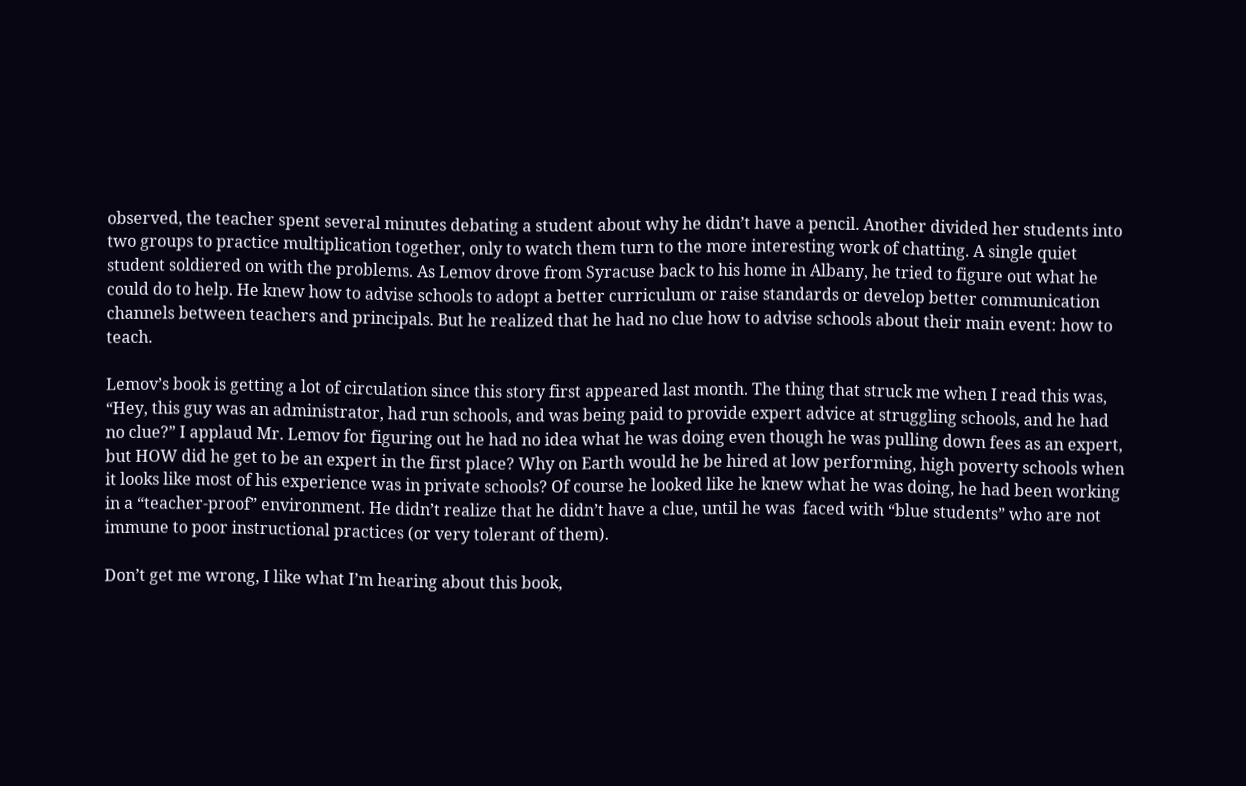observed, the teacher spent several minutes debating a student about why he didn’t have a pencil. Another divided her students into two groups to practice multiplication together, only to watch them turn to the more interesting work of chatting. A single quiet student soldiered on with the problems. As Lemov drove from Syracuse back to his home in Albany, he tried to figure out what he could do to help. He knew how to advise schools to adopt a better curriculum or raise standards or develop better communication channels between teachers and principals. But he realized that he had no clue how to advise schools about their main event: how to teach.

Lemov’s book is getting a lot of circulation since this story first appeared last month. The thing that struck me when I read this was, “Hey, this guy was an administrator, had run schools, and was being paid to provide expert advice at struggling schools, and he had no clue?” I applaud Mr. Lemov for figuring out he had no idea what he was doing even though he was pulling down fees as an expert, but HOW did he get to be an expert in the first place? Why on Earth would he be hired at low performing, high poverty schools when it looks like most of his experience was in private schools? Of course he looked like he knew what he was doing, he had been working in a “teacher-proof” environment. He didn’t realize that he didn’t have a clue, until he was  faced with “blue students” who are not immune to poor instructional practices (or very tolerant of them).

Don’t get me wrong, I like what I’m hearing about this book,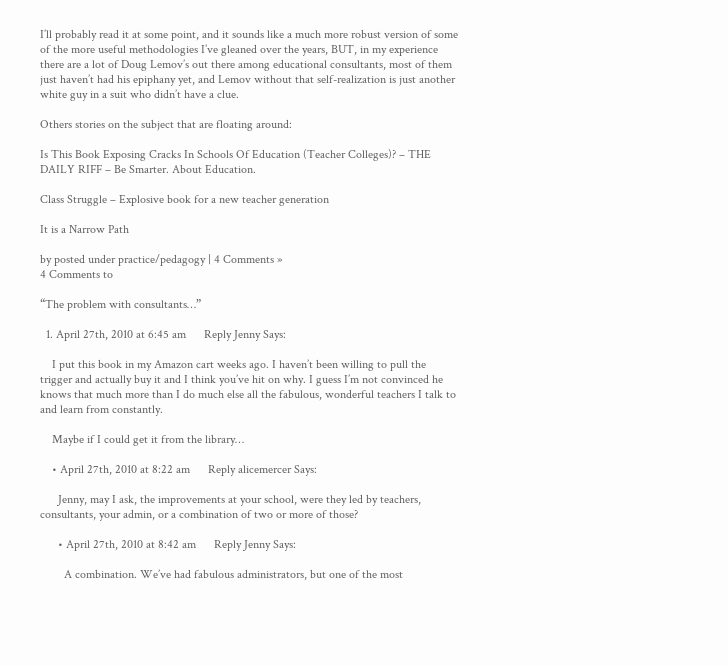I’ll probably read it at some point, and it sounds like a much more robust version of some of the more useful methodologies I’ve gleaned over the years, BUT, in my experience there are a lot of Doug Lemov’s out there among educational consultants, most of them just haven’t had his epiphany yet, and Lemov without that self-realization is just another white guy in a suit who didn’t have a clue.

Others stories on the subject that are floating around:

Is This Book Exposing Cracks In Schools Of Education (Teacher Colleges)? – THE DAILY RIFF – Be Smarter. About Education.

Class Struggle – Explosive book for a new teacher generation

It is a Narrow Path

by posted under practice/pedagogy | 4 Comments »
4 Comments to

“The problem with consultants…”

  1. April 27th, 2010 at 6:45 am      Reply Jenny Says:

    I put this book in my Amazon cart weeks ago. I haven’t been willing to pull the trigger and actually buy it and I think you’ve hit on why. I guess I’m not convinced he knows that much more than I do much else all the fabulous, wonderful teachers I talk to and learn from constantly.

    Maybe if I could get it from the library…

    • April 27th, 2010 at 8:22 am      Reply alicemercer Says:

      Jenny, may I ask, the improvements at your school, were they led by teachers, consultants, your admin, or a combination of two or more of those?

      • April 27th, 2010 at 8:42 am      Reply Jenny Says:

        A combination. We’ve had fabulous administrators, but one of the most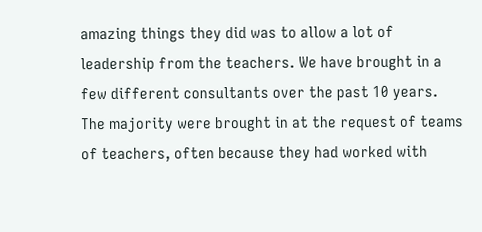amazing things they did was to allow a lot of leadership from the teachers. We have brought in a few different consultants over the past 10 years. The majority were brought in at the request of teams of teachers, often because they had worked with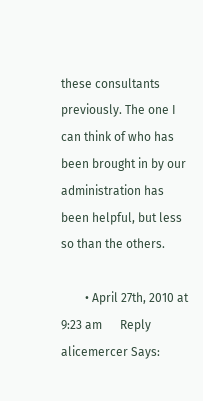these consultants previously. The one I can think of who has been brought in by our administration has been helpful, but less so than the others.

        • April 27th, 2010 at 9:23 am      Reply alicemercer Says: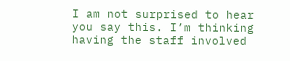I am not surprised to hear you say this. I’m thinking having the staff involved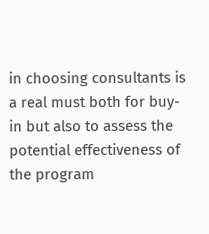in choosing consultants is a real must both for buy-in but also to assess the potential effectiveness of the program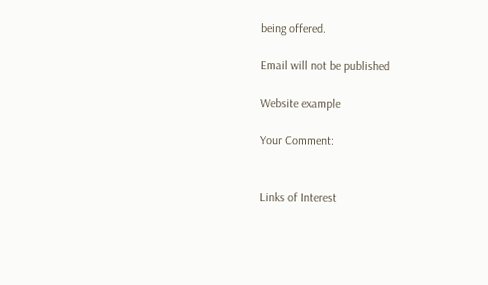being offered.

Email will not be published

Website example

Your Comment:


Links of Interest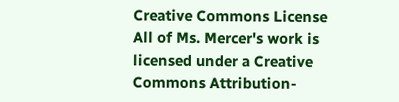Creative Commons License
All of Ms. Mercer's work is licensed under a Creative Commons Attribution-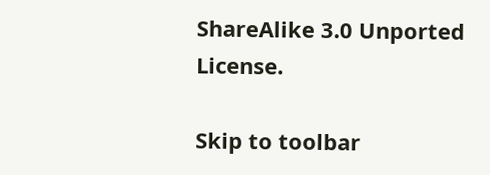ShareAlike 3.0 Unported License.

Skip to toolbar